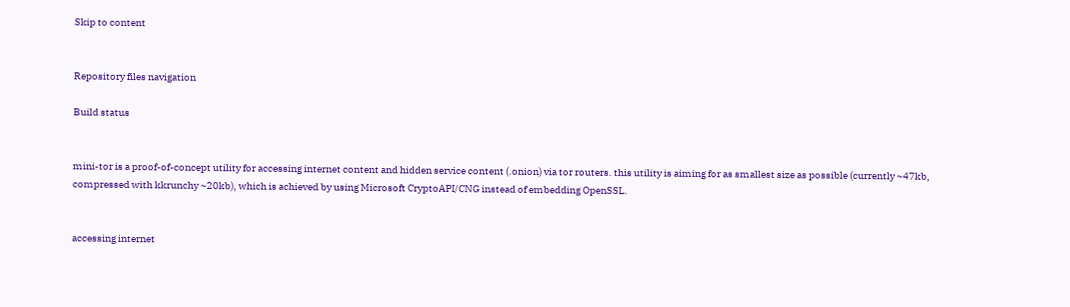Skip to content


Repository files navigation

Build status


mini-tor is a proof-of-concept utility for accessing internet content and hidden service content (.onion) via tor routers. this utility is aiming for as smallest size as possible (currently ~47kb, compressed with kkrunchy ~20kb), which is achieved by using Microsoft CryptoAPI/CNG instead of embedding OpenSSL.


accessing internet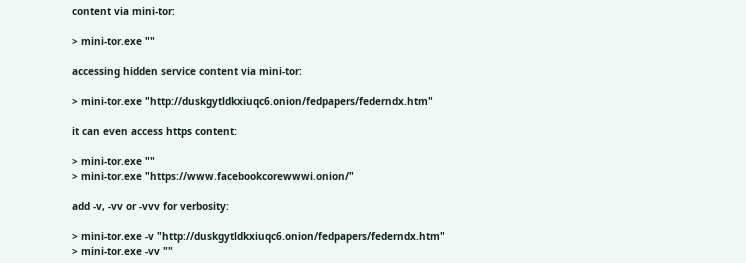content via mini-tor:

> mini-tor.exe ""

accessing hidden service content via mini-tor:

> mini-tor.exe "http://duskgytldkxiuqc6.onion/fedpapers/federndx.htm"

it can even access https content:

> mini-tor.exe ""
> mini-tor.exe "https://www.facebookcorewwwi.onion/"

add -v, -vv or -vvv for verbosity:

> mini-tor.exe -v "http://duskgytldkxiuqc6.onion/fedpapers/federndx.htm"
> mini-tor.exe -vv ""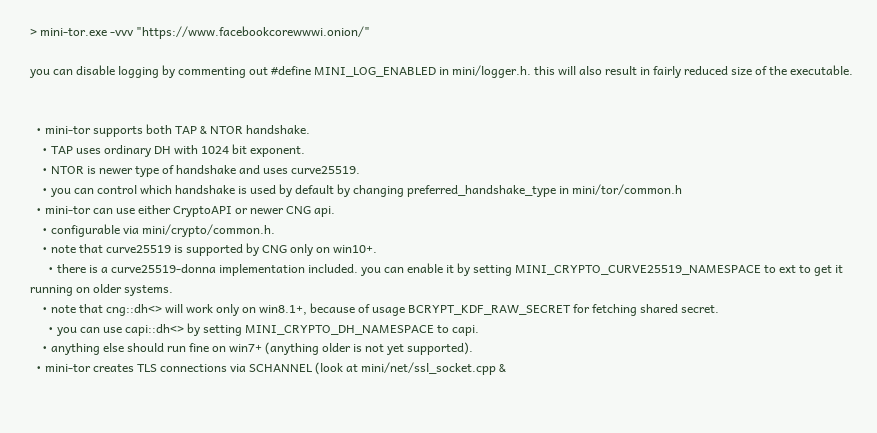> mini-tor.exe -vvv "https://www.facebookcorewwwi.onion/"

you can disable logging by commenting out #define MINI_LOG_ENABLED in mini/logger.h. this will also result in fairly reduced size of the executable.


  • mini-tor supports both TAP & NTOR handshake.
    • TAP uses ordinary DH with 1024 bit exponent.
    • NTOR is newer type of handshake and uses curve25519.
    • you can control which handshake is used by default by changing preferred_handshake_type in mini/tor/common.h
  • mini-tor can use either CryptoAPI or newer CNG api.
    • configurable via mini/crypto/common.h.
    • note that curve25519 is supported by CNG only on win10+.
      • there is a curve25519-donna implementation included. you can enable it by setting MINI_CRYPTO_CURVE25519_NAMESPACE to ext to get it running on older systems.
    • note that cng::dh<> will work only on win8.1+, because of usage BCRYPT_KDF_RAW_SECRET for fetching shared secret.
      • you can use capi::dh<> by setting MINI_CRYPTO_DH_NAMESPACE to capi.
    • anything else should run fine on win7+ (anything older is not yet supported).
  • mini-tor creates TLS connections via SCHANNEL (look at mini/net/ssl_socket.cpp &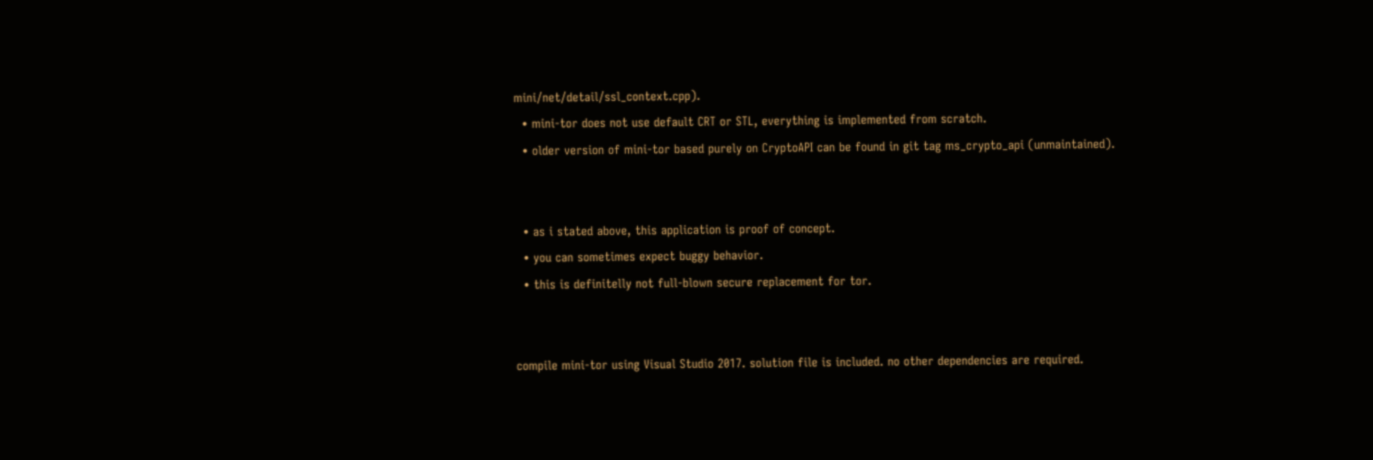mini/net/detail/ssl_context.cpp).
  • mini-tor does not use default CRT or STL, everything is implemented from scratch.
  • older version of mini-tor based purely on CryptoAPI can be found in git tag ms_crypto_api (unmaintained).


  • as i stated above, this application is proof of concept.
  • you can sometimes expect buggy behavior.
  • this is definitelly not full-blown secure replacement for tor.


compile mini-tor using Visual Studio 2017. solution file is included. no other dependencies are required.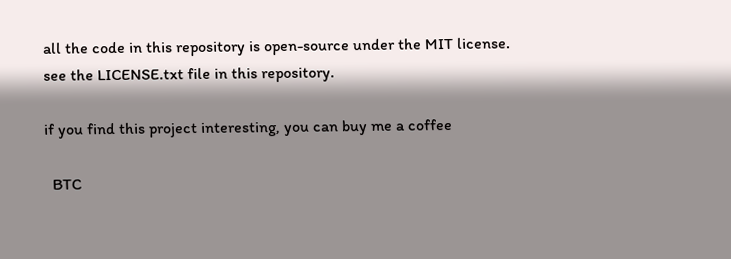all the code in this repository is open-source under the MIT license. see the LICENSE.txt file in this repository.

if you find this project interesting, you can buy me a coffee

  BTC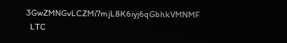3GwZMNGvLCZMi7mjL8K6iyj6qGbhkVMNMF
  LTC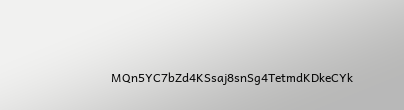MQn5YC7bZd4KSsaj8snSg4TetmdKDkeCYk